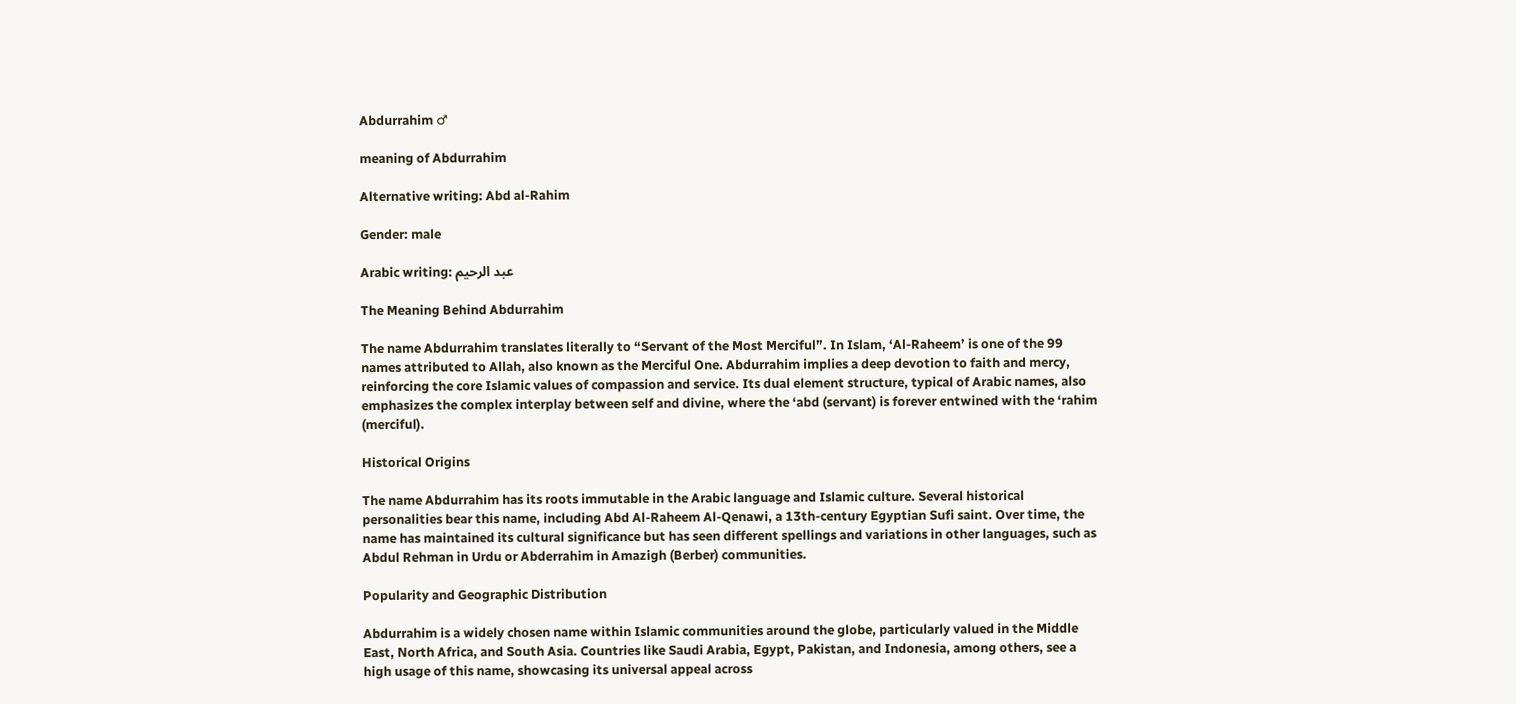Abdurrahim ♂

meaning of Abdurrahim

Alternative writing: Abd al-Rahim

Gender: male

Arabic writing: عبد الرحيم

The Meaning Behind Abdurrahim

The name Abdurrahim translates literally to “Servant of the Most Merciful”. In Islam, ‘Al-Raheem’ is one of the 99 names attributed to Allah, also known as the Merciful One. Abdurrahim implies a deep devotion to faith and mercy, reinforcing the core Islamic values of compassion and service. Its dual element structure, typical of Arabic names, also emphasizes the complex interplay between self and divine, where the ‘abd (servant) is forever entwined with the ‘rahim (merciful).

Historical Origins

The name Abdurrahim has its roots immutable in the Arabic language and Islamic culture. Several historical personalities bear this name, including Abd Al-Raheem Al-Qenawi, a 13th-century Egyptian Sufi saint. Over time, the name has maintained its cultural significance but has seen different spellings and variations in other languages, such as Abdul Rehman in Urdu or Abderrahim in Amazigh (Berber) communities.

Popularity and Geographic Distribution

Abdurrahim is a widely chosen name within Islamic communities around the globe, particularly valued in the Middle East, North Africa, and South Asia. Countries like Saudi Arabia, Egypt, Pakistan, and Indonesia, among others, see a high usage of this name, showcasing its universal appeal across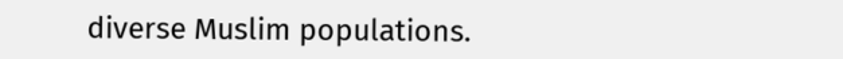diverse Muslim populations.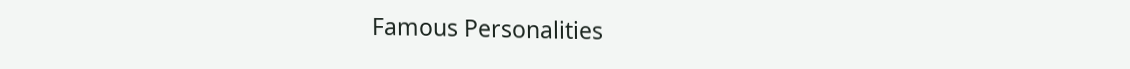Famous Personalities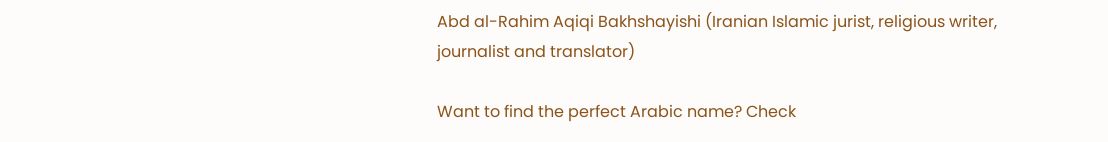Abd al-Rahim Aqiqi Bakhshayishi (Iranian Islamic jurist, religious writer, journalist and translator)

Want to find the perfect Arabic name? Check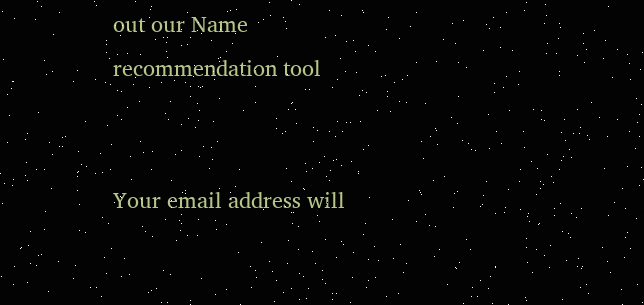out our Name recommendation tool


Your email address will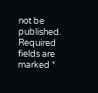not be published. Required fields are marked *